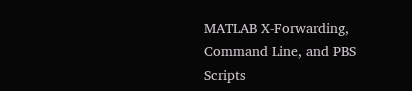MATLAB X-Forwarding, Command Line, and PBS Scripts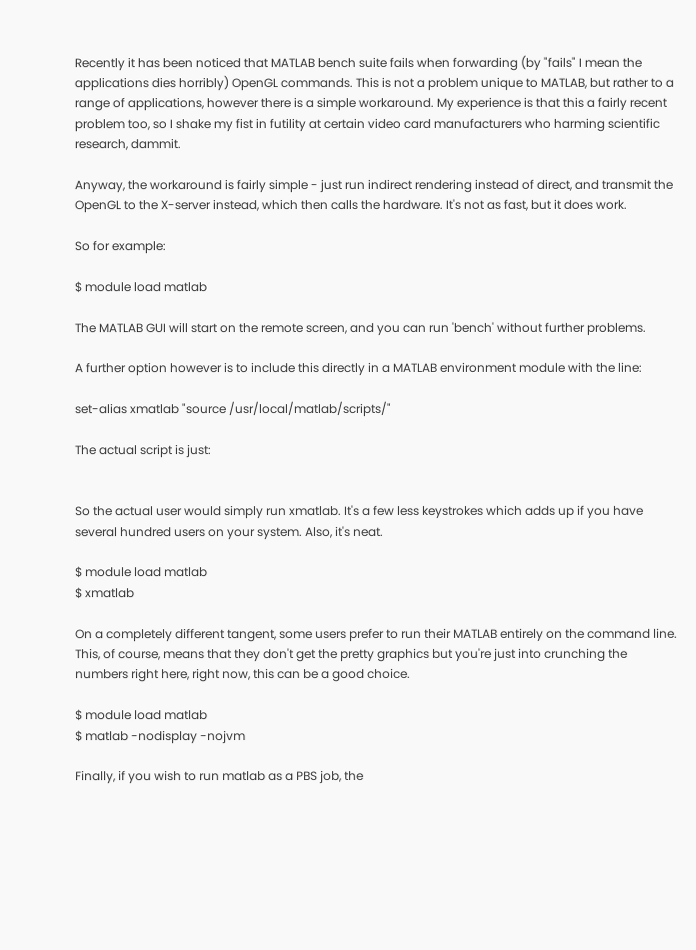Recently it has been noticed that MATLAB bench suite fails when forwarding (by "fails" I mean the applications dies horribly) OpenGL commands. This is not a problem unique to MATLAB, but rather to a range of applications, however there is a simple workaround. My experience is that this a fairly recent problem too, so I shake my fist in futility at certain video card manufacturers who harming scientific research, dammit.

Anyway, the workaround is fairly simple - just run indirect rendering instead of direct, and transmit the OpenGL to the X-server instead, which then calls the hardware. It's not as fast, but it does work.

So for example:

$ module load matlab

The MATLAB GUI will start on the remote screen, and you can run 'bench' without further problems.

A further option however is to include this directly in a MATLAB environment module with the line:

set-alias xmatlab "source /usr/local/matlab/scripts/"

The actual script is just:


So the actual user would simply run xmatlab. It's a few less keystrokes which adds up if you have several hundred users on your system. Also, it's neat.

$ module load matlab
$ xmatlab

On a completely different tangent, some users prefer to run their MATLAB entirely on the command line. This, of course, means that they don't get the pretty graphics but you're just into crunching the numbers right here, right now, this can be a good choice.

$ module load matlab
$ matlab -nodisplay -nojvm

Finally, if you wish to run matlab as a PBS job, the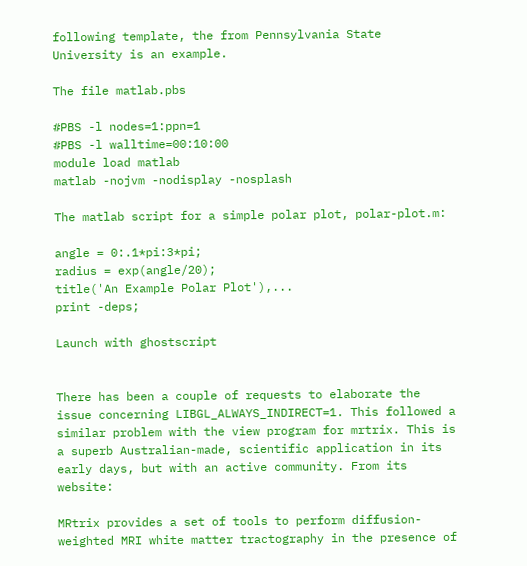following template, the from Pennsylvania State University is an example.

The file matlab.pbs

#PBS -l nodes=1:ppn=1
#PBS -l walltime=00:10:00
module load matlab
matlab -nojvm -nodisplay -nosplash

The matlab script for a simple polar plot, polar-plot.m:

angle = 0:.1*pi:3*pi;
radius = exp(angle/20);
title('An Example Polar Plot'),...
print -deps;

Launch with ghostscript


There has been a couple of requests to elaborate the issue concerning LIBGL_ALWAYS_INDIRECT=1. This followed a similar problem with the view program for mrtrix. This is a superb Australian-made, scientific application in its early days, but with an active community. From its website:

MRtrix provides a set of tools to perform diffusion-weighted MRI white matter tractography in the presence of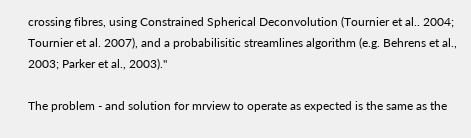crossing fibres, using Constrained Spherical Deconvolution (Tournier et al.. 2004; Tournier et al. 2007), and a probabilisitic streamlines algorithm (e.g. Behrens et al., 2003; Parker et al., 2003)."

The problem - and solution for mrview to operate as expected is the same as the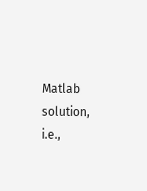Matlab solution, i.e.,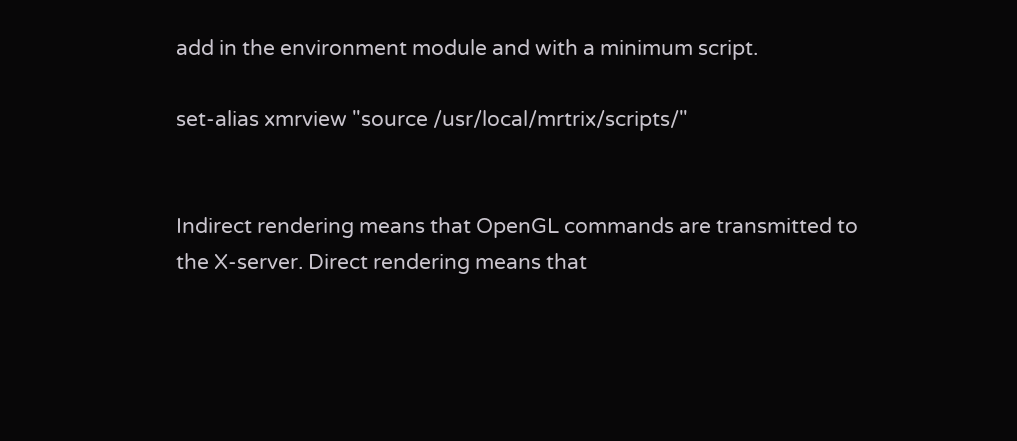add in the environment module and with a minimum script.

set-alias xmrview "source /usr/local/mrtrix/scripts/"


Indirect rendering means that OpenGL commands are transmitted to the X-server. Direct rendering means that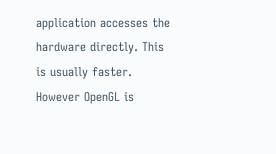application accesses the hardware directly. This is usually faster. However OpenGL is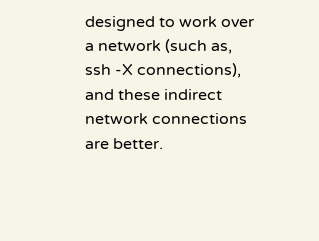designed to work over a network (such as, ssh -X connections), and these indirect network connections are better.